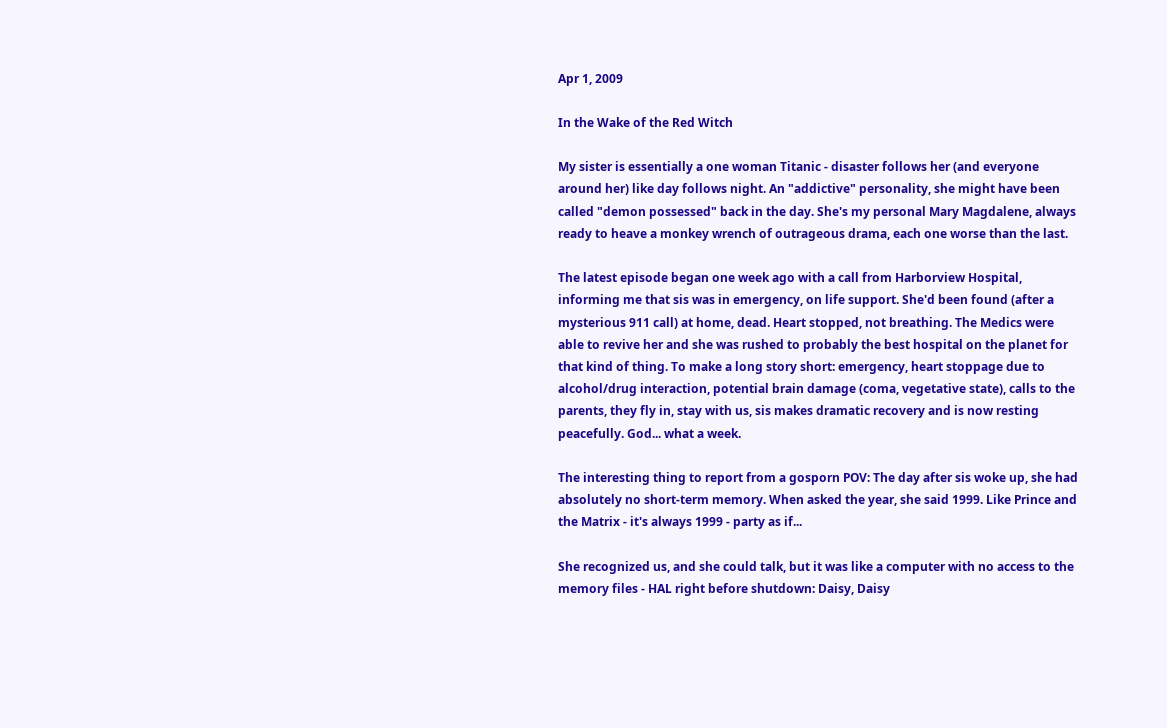Apr 1, 2009

In the Wake of the Red Witch

My sister is essentially a one woman Titanic - disaster follows her (and everyone around her) like day follows night. An "addictive" personality, she might have been called "demon possessed" back in the day. She's my personal Mary Magdalene, always ready to heave a monkey wrench of outrageous drama, each one worse than the last.

The latest episode began one week ago with a call from Harborview Hospital, informing me that sis was in emergency, on life support. She'd been found (after a mysterious 911 call) at home, dead. Heart stopped, not breathing. The Medics were able to revive her and she was rushed to probably the best hospital on the planet for that kind of thing. To make a long story short: emergency, heart stoppage due to alcohol/drug interaction, potential brain damage (coma, vegetative state), calls to the parents, they fly in, stay with us, sis makes dramatic recovery and is now resting peacefully. God... what a week.

The interesting thing to report from a gosporn POV: The day after sis woke up, she had absolutely no short-term memory. When asked the year, she said 1999. Like Prince and the Matrix - it's always 1999 - party as if...

She recognized us, and she could talk, but it was like a computer with no access to the memory files - HAL right before shutdown: Daisy, Daisy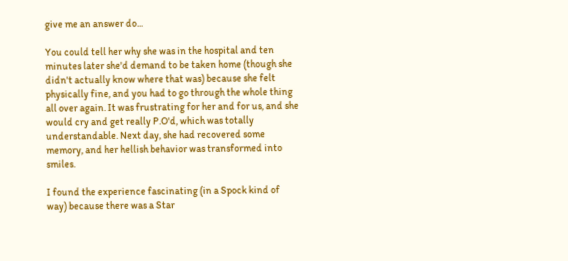give me an answer do...

You could tell her why she was in the hospital and ten minutes later she'd demand to be taken home (though she didn't actually know where that was) because she felt physically fine, and you had to go through the whole thing all over again. It was frustrating for her and for us, and she would cry and get really P.O'd, which was totally understandable. Next day, she had recovered some memory, and her hellish behavior was transformed into smiles.

I found the experience fascinating (in a Spock kind of way) because there was a Star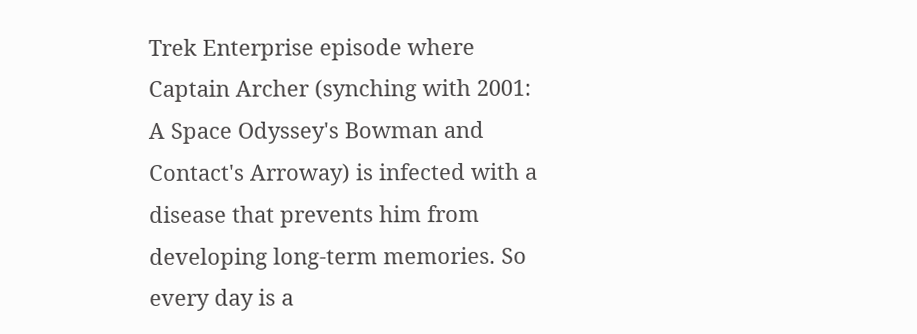Trek Enterprise episode where Captain Archer (synching with 2001: A Space Odyssey's Bowman and Contact's Arroway) is infected with a disease that prevents him from developing long-term memories. So every day is a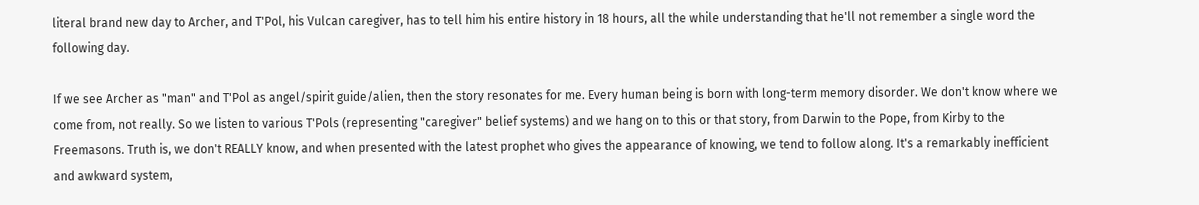literal brand new day to Archer, and T'Pol, his Vulcan caregiver, has to tell him his entire history in 18 hours, all the while understanding that he'll not remember a single word the following day.

If we see Archer as "man" and T'Pol as angel/spirit guide/alien, then the story resonates for me. Every human being is born with long-term memory disorder. We don't know where we come from, not really. So we listen to various T'Pols (representing "caregiver" belief systems) and we hang on to this or that story, from Darwin to the Pope, from Kirby to the Freemasons. Truth is, we don't REALLY know, and when presented with the latest prophet who gives the appearance of knowing, we tend to follow along. It's a remarkably inefficient and awkward system,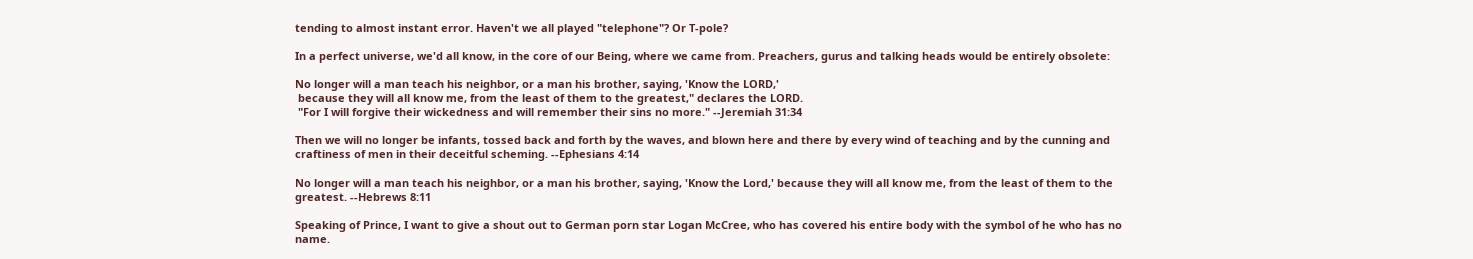tending to almost instant error. Haven't we all played "telephone"? Or T-pole?

In a perfect universe, we'd all know, in the core of our Being, where we came from. Preachers, gurus and talking heads would be entirely obsolete:

No longer will a man teach his neighbor, or a man his brother, saying, 'Know the LORD,'
 because they will all know me, from the least of them to the greatest," declares the LORD.
 "For I will forgive their wickedness and will remember their sins no more." --Jeremiah 31:34

Then we will no longer be infants, tossed back and forth by the waves, and blown here and there by every wind of teaching and by the cunning and craftiness of men in their deceitful scheming. --Ephesians 4:14

No longer will a man teach his neighbor, or a man his brother, saying, 'Know the Lord,' because they will all know me, from the least of them to the greatest. --Hebrews 8:11

Speaking of Prince, I want to give a shout out to German porn star Logan McCree, who has covered his entire body with the symbol of he who has no name.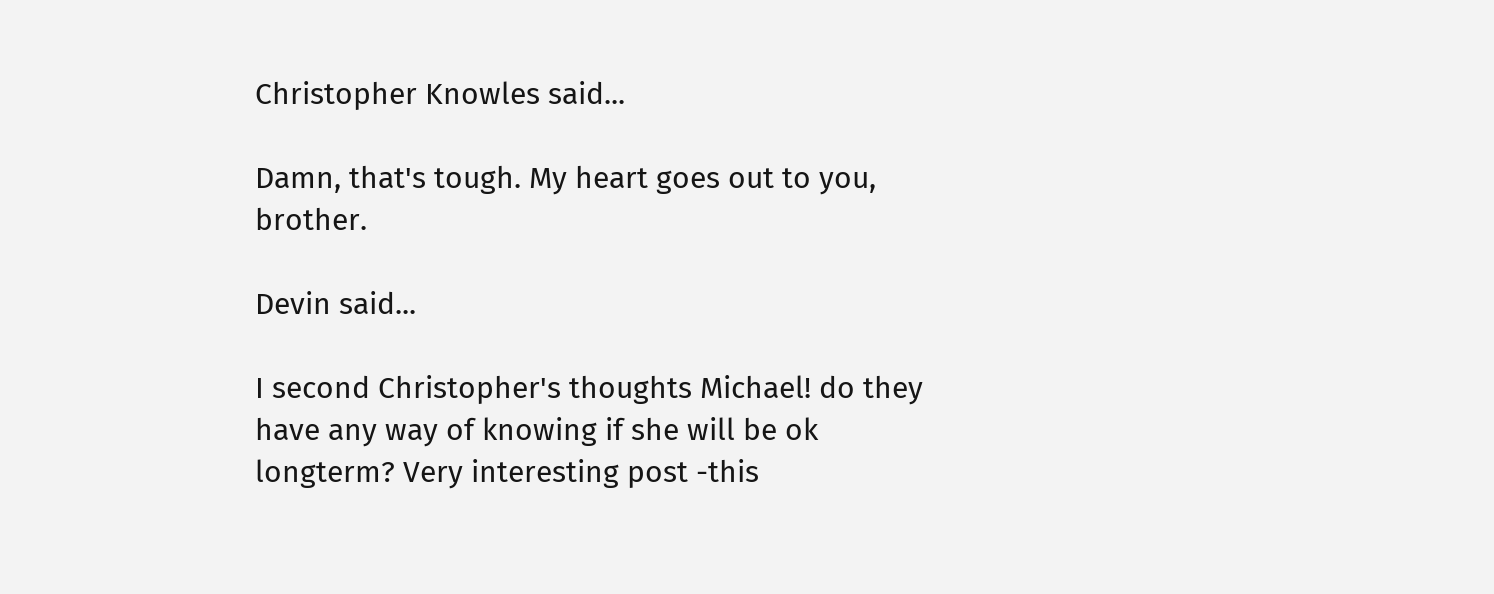Christopher Knowles said...

Damn, that's tough. My heart goes out to you, brother.

Devin said...

I second Christopher's thoughts Michael! do they have any way of knowing if she will be ok longterm? Very interesting post -this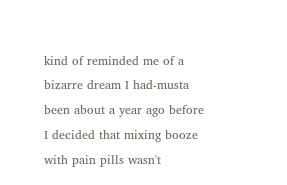kind of reminded me of a bizarre dream I had-musta been about a year ago before I decided that mixing booze with pain pills wasn't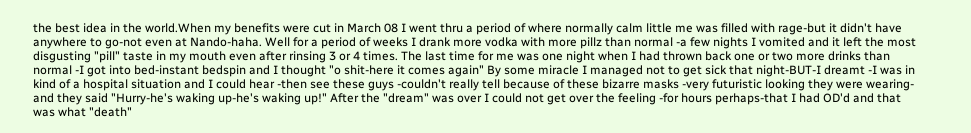the best idea in the world.When my benefits were cut in March 08 I went thru a period of where normally calm little me was filled with rage-but it didn't have anywhere to go-not even at Nando-haha. Well for a period of weeks I drank more vodka with more pillz than normal -a few nights I vomited and it left the most disgusting "pill" taste in my mouth even after rinsing 3 or 4 times. The last time for me was one night when I had thrown back one or two more drinks than normal -I got into bed-instant bedspin and I thought "o shit-here it comes again" By some miracle I managed not to get sick that night-BUT-I dreamt -I was in kind of a hospital situation and I could hear -then see these guys -couldn't really tell because of these bizarre masks -very futuristic looking they were wearing-and they said "Hurry-he's waking up-he's waking up!" After the "dream" was over I could not get over the feeling -for hours perhaps-that I had OD'd and that was what "death"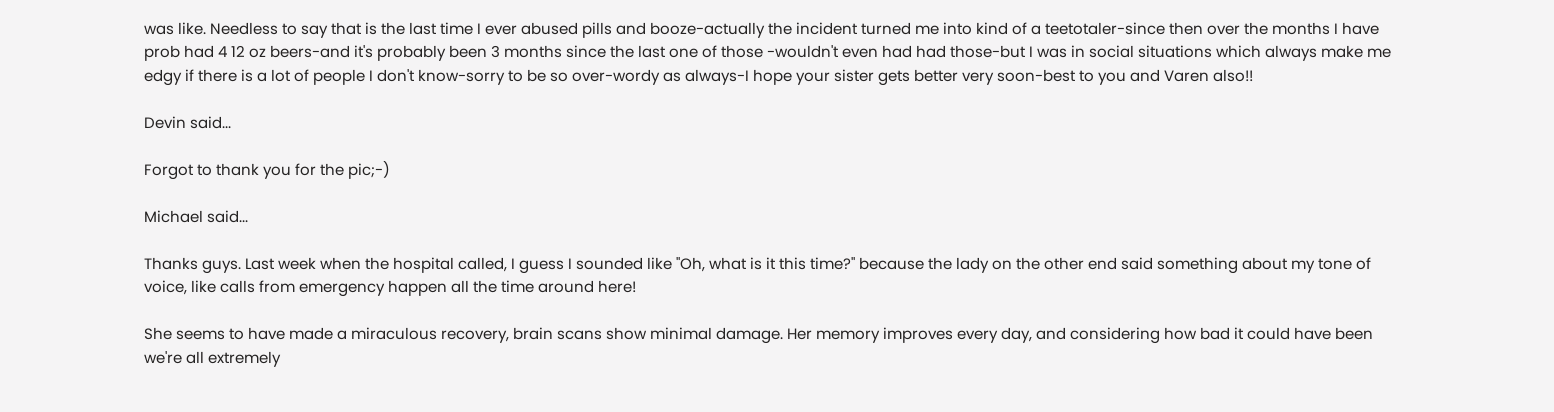was like. Needless to say that is the last time I ever abused pills and booze-actually the incident turned me into kind of a teetotaler-since then over the months I have prob had 4 12 oz beers-and it's probably been 3 months since the last one of those -wouldn't even had had those-but I was in social situations which always make me edgy if there is a lot of people I don't know-sorry to be so over-wordy as always-I hope your sister gets better very soon-best to you and Varen also!!

Devin said...

Forgot to thank you for the pic;-)

Michael said...

Thanks guys. Last week when the hospital called, I guess I sounded like "Oh, what is it this time?" because the lady on the other end said something about my tone of voice, like calls from emergency happen all the time around here!

She seems to have made a miraculous recovery, brain scans show minimal damage. Her memory improves every day, and considering how bad it could have been we're all extremely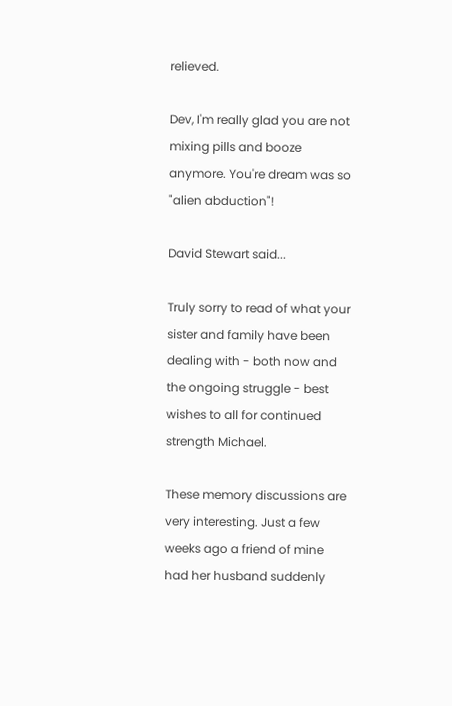relieved.

Dev, I'm really glad you are not mixing pills and booze anymore. You're dream was so "alien abduction"!

David Stewart said...

Truly sorry to read of what your sister and family have been dealing with - both now and the ongoing struggle - best wishes to all for continued strength Michael.

These memory discussions are very interesting. Just a few weeks ago a friend of mine had her husband suddenly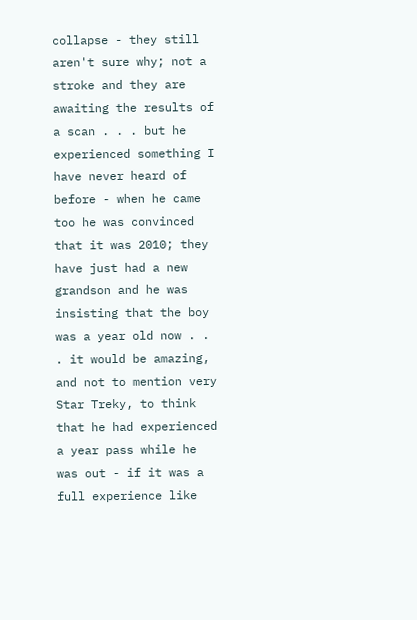collapse - they still aren't sure why; not a stroke and they are awaiting the results of a scan . . . but he experienced something I have never heard of before - when he came too he was convinced that it was 2010; they have just had a new grandson and he was insisting that the boy was a year old now . . . it would be amazing, and not to mention very Star Treky, to think that he had experienced a year pass while he was out - if it was a full experience like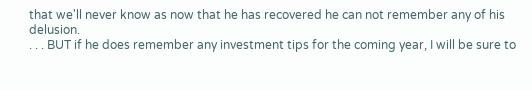that we'll never know as now that he has recovered he can not remember any of his delusion.
. . . BUT if he does remember any investment tips for the coming year, I will be sure to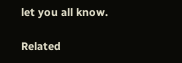let you all know.

Related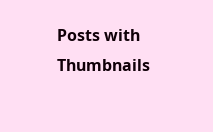Posts with Thumbnails